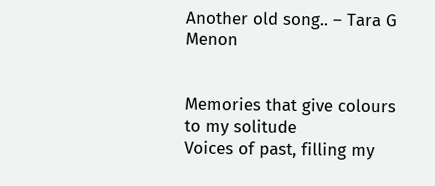Another old song.. – Tara G Menon


Memories that give colours to my solitude
Voices of past, filling my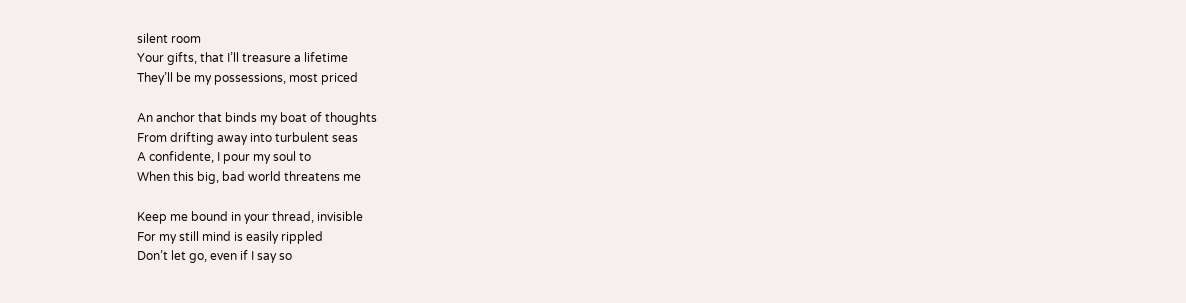silent room
Your gifts, that I’ll treasure a lifetime
They’ll be my possessions, most priced

An anchor that binds my boat of thoughts
From drifting away into turbulent seas
A confidente, I pour my soul to
When this big, bad world threatens me

Keep me bound in your thread, invisible
For my still mind is easily rippled
Don’t let go, even if I say so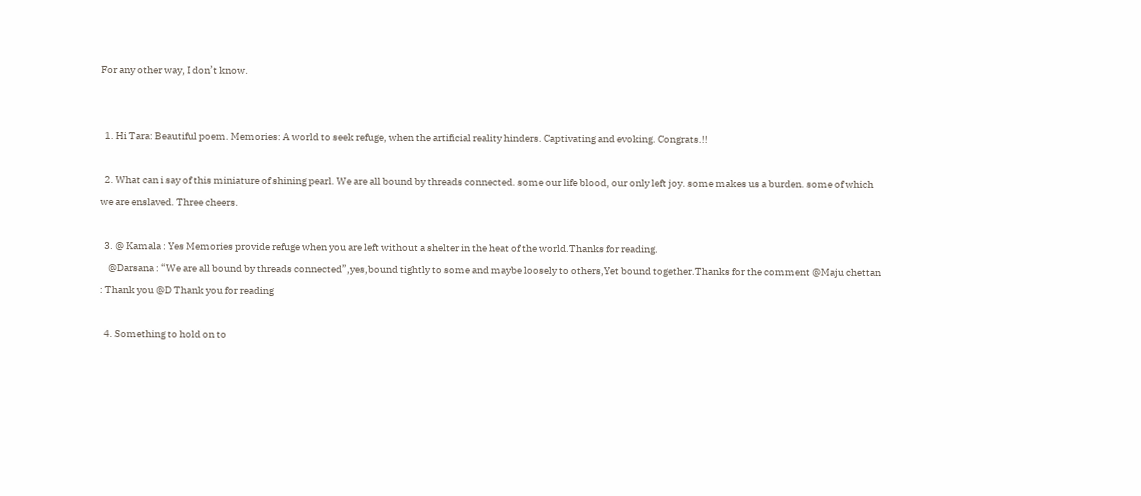For any other way, I don’t know.


  1. Hi Tara: Beautiful poem. Memories: A world to seek refuge, when the artificial reality hinders. Captivating and evoking. Congrats.!!

  2. What can i say of this miniature of shining pearl. We are all bound by threads connected. some our life blood, our only left joy. some makes us a burden. some of which we are enslaved. Three cheers.

  3. @ Kamala : Yes Memories provide refuge when you are left without a shelter in the heat of the world.Thanks for reading.
    @Darsana : “We are all bound by threads connected”,yes,bound tightly to some and maybe loosely to others,Yet bound together.Thanks for the comment @Maju chettan : Thank you @D Thank you for reading

  4. Something to hold on to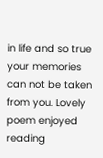in life and so true your memories can not be taken from you. Lovely poem enjoyed reading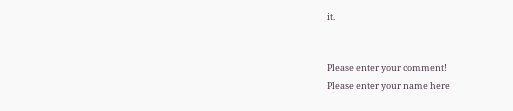it.


Please enter your comment!
Please enter your name here